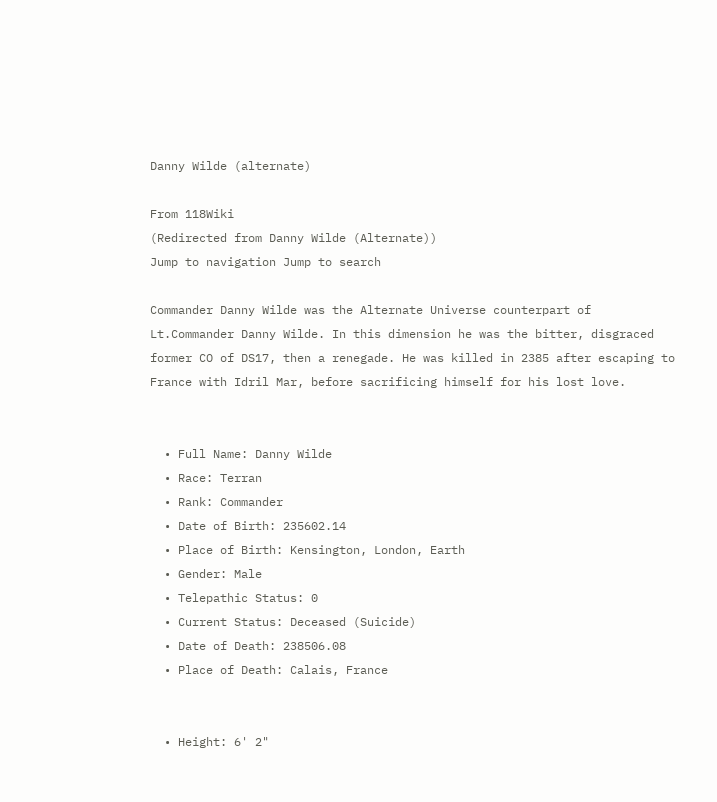Danny Wilde (alternate)

From 118Wiki
(Redirected from Danny Wilde (Alternate))
Jump to navigation Jump to search

Commander Danny Wilde was the Alternate Universe counterpart of Lt.Commander Danny Wilde. In this dimension he was the bitter, disgraced former CO of DS17, then a renegade. He was killed in 2385 after escaping to France with Idril Mar, before sacrificing himself for his lost love.


  • Full Name: Danny Wilde
  • Race: Terran
  • Rank: Commander
  • Date of Birth: 235602.14
  • Place of Birth: Kensington, London, Earth
  • Gender: Male
  • Telepathic Status: 0
  • Current Status: Deceased (Suicide)
  • Date of Death: 238506.08
  • Place of Death: Calais, France


  • Height: 6' 2"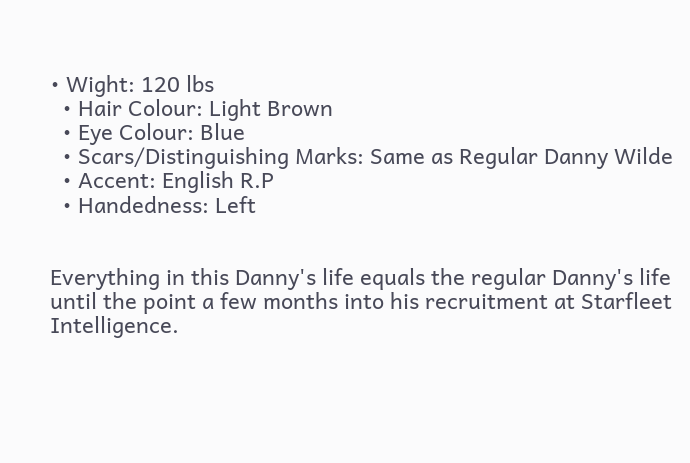• Wight: 120 lbs
  • Hair Colour: Light Brown
  • Eye Colour: Blue
  • Scars/Distinguishing Marks: Same as Regular Danny Wilde
  • Accent: English R.P
  • Handedness: Left


Everything in this Danny's life equals the regular Danny's life until the point a few months into his recruitment at Starfleet Intelligence.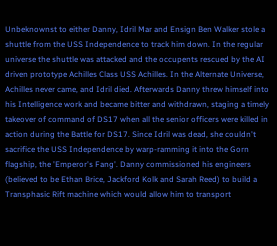Unbeknownst to either Danny, Idril Mar and Ensign Ben Walker stole a shuttle from the USS Independence to track him down. In the regular universe the shuttle was attacked and the occupents rescued by the AI driven prototype Achilles Class USS Achilles. In the Alternate Universe, Achilles never came, and Idril died. Afterwards Danny threw himself into his Intelligence work and became bitter and withdrawn, staging a timely takeover of command of DS17 when all the senior officers were killed in action during the Battle for DS17. Since Idril was dead, she couldn't sacrifice the USS Independence by warp-ramming it into the Gorn flagship, the 'Emperor's Fang'. Danny commissioned his engineers (believed to be Ethan Brice, Jackford Kolk and Sarah Reed) to build a Transphasic Rift machine which would allow him to transport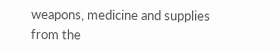weapons, medicine and supplies from the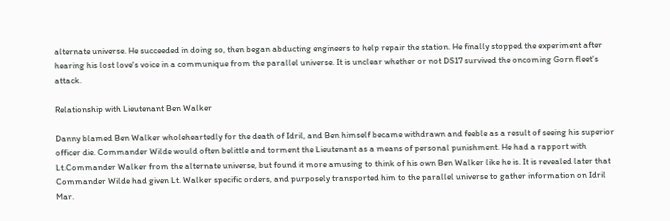alternate universe. He succeeded in doing so, then began abducting engineers to help repair the station. He finally stopped the experiment after hearing his lost love's voice in a communique from the parallel universe. It is unclear whether or not DS17 survived the oncoming Gorn fleet's attack.

Relationship with Lieutenant Ben Walker

Danny blamed Ben Walker wholeheartedly for the death of Idril, and Ben himself became withdrawn and feeble as a result of seeing his superior officer die. Commander Wilde would often belittle and torment the Lieutenant as a means of personal punishment. He had a rapport with Lt.Commander Walker from the alternate universe, but found it more amusing to think of his own Ben Walker like he is. It is revealed later that Commander Wilde had given Lt. Walker specific orders, and purposely transported him to the parallel universe to gather information on Idril Mar.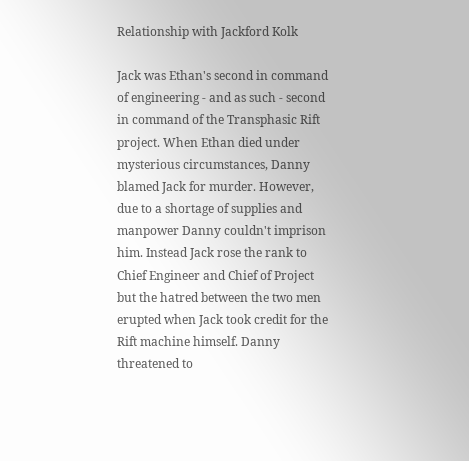Relationship with Jackford Kolk

Jack was Ethan's second in command of engineering - and as such - second in command of the Transphasic Rift project. When Ethan died under mysterious circumstances, Danny blamed Jack for murder. However, due to a shortage of supplies and manpower Danny couldn't imprison him. Instead Jack rose the rank to Chief Engineer and Chief of Project but the hatred between the two men erupted when Jack took credit for the Rift machine himself. Danny threatened to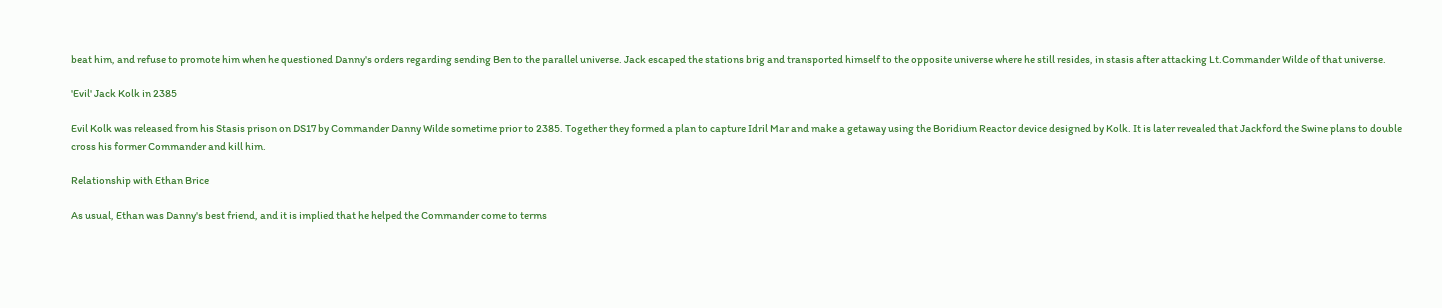beat him, and refuse to promote him when he questioned Danny's orders regarding sending Ben to the parallel universe. Jack escaped the stations brig and transported himself to the opposite universe where he still resides, in stasis after attacking Lt.Commander Wilde of that universe.

'Evil' Jack Kolk in 2385

Evil Kolk was released from his Stasis prison on DS17 by Commander Danny Wilde sometime prior to 2385. Together they formed a plan to capture Idril Mar and make a getaway using the Boridium Reactor device designed by Kolk. It is later revealed that Jackford the Swine plans to double cross his former Commander and kill him.

Relationship with Ethan Brice

As usual, Ethan was Danny's best friend, and it is implied that he helped the Commander come to terms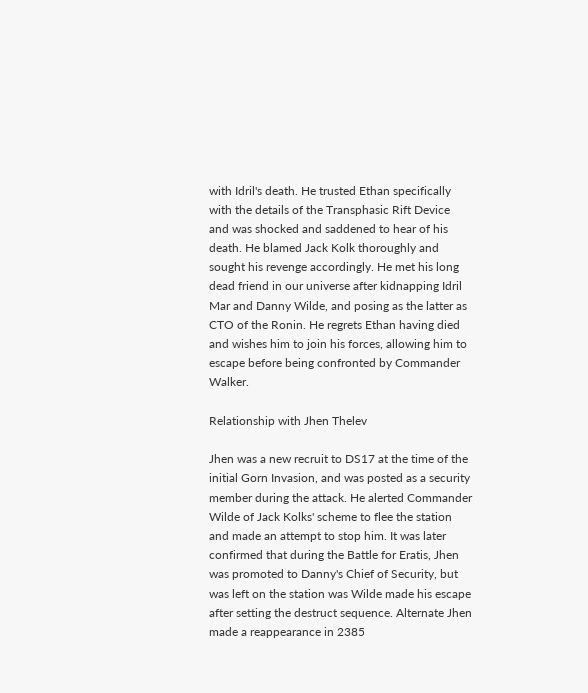with Idril's death. He trusted Ethan specifically with the details of the Transphasic Rift Device and was shocked and saddened to hear of his death. He blamed Jack Kolk thoroughly and sought his revenge accordingly. He met his long dead friend in our universe after kidnapping Idril Mar and Danny Wilde, and posing as the latter as CTO of the Ronin. He regrets Ethan having died and wishes him to join his forces, allowing him to escape before being confronted by Commander Walker.

Relationship with Jhen Thelev

Jhen was a new recruit to DS17 at the time of the initial Gorn Invasion, and was posted as a security member during the attack. He alerted Commander Wilde of Jack Kolks' scheme to flee the station and made an attempt to stop him. It was later confirmed that during the Battle for Eratis, Jhen was promoted to Danny's Chief of Security, but was left on the station was Wilde made his escape after setting the destruct sequence. Alternate Jhen made a reappearance in 2385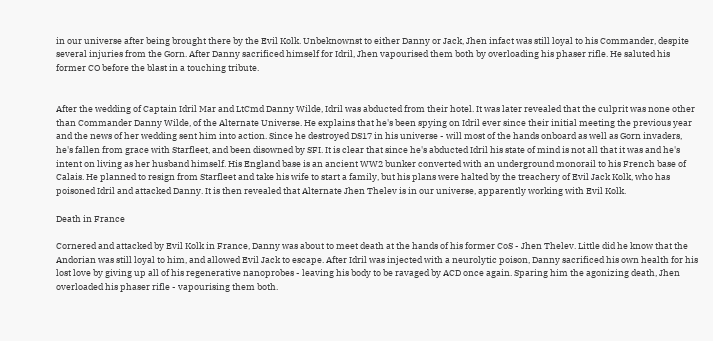in our universe after being brought there by the Evil Kolk. Unbeknownst to either Danny or Jack, Jhen infact was still loyal to his Commander, despite several injuries from the Gorn. After Danny sacrificed himself for Idril, Jhen vapourised them both by overloading his phaser rifle. He saluted his former CO before the blast in a touching tribute.


After the wedding of Captain Idril Mar and LtCmd Danny Wilde, Idril was abducted from their hotel. It was later revealed that the culprit was none other than Commander Danny Wilde, of the Alternate Universe. He explains that he's been spying on Idril ever since their initial meeting the previous year and the news of her wedding sent him into action. Since he destroyed DS17 in his universe - will most of the hands onboard as well as Gorn invaders, he's fallen from grace with Starfleet, and been disowned by SFI. It is clear that since he's abducted Idril his state of mind is not all that it was and he's intent on living as her husband himself. His England base is an ancient WW2 bunker converted with an underground monorail to his French base of Calais. He planned to resign from Starfleet and take his wife to start a family, but his plans were halted by the treachery of Evil Jack Kolk, who has poisoned Idril and attacked Danny. It is then revealed that Alternate Jhen Thelev is in our universe, apparently working with Evil Kolk.

Death in France

Cornered and attacked by Evil Kolk in France, Danny was about to meet death at the hands of his former CoS - Jhen Thelev. Little did he know that the Andorian was still loyal to him, and allowed Evil Jack to escape. After Idril was injected with a neurolytic poison, Danny sacrificed his own health for his lost love by giving up all of his regenerative nanoprobes - leaving his body to be ravaged by ACD once again. Sparing him the agonizing death, Jhen overloaded his phaser rifle - vapourising them both.